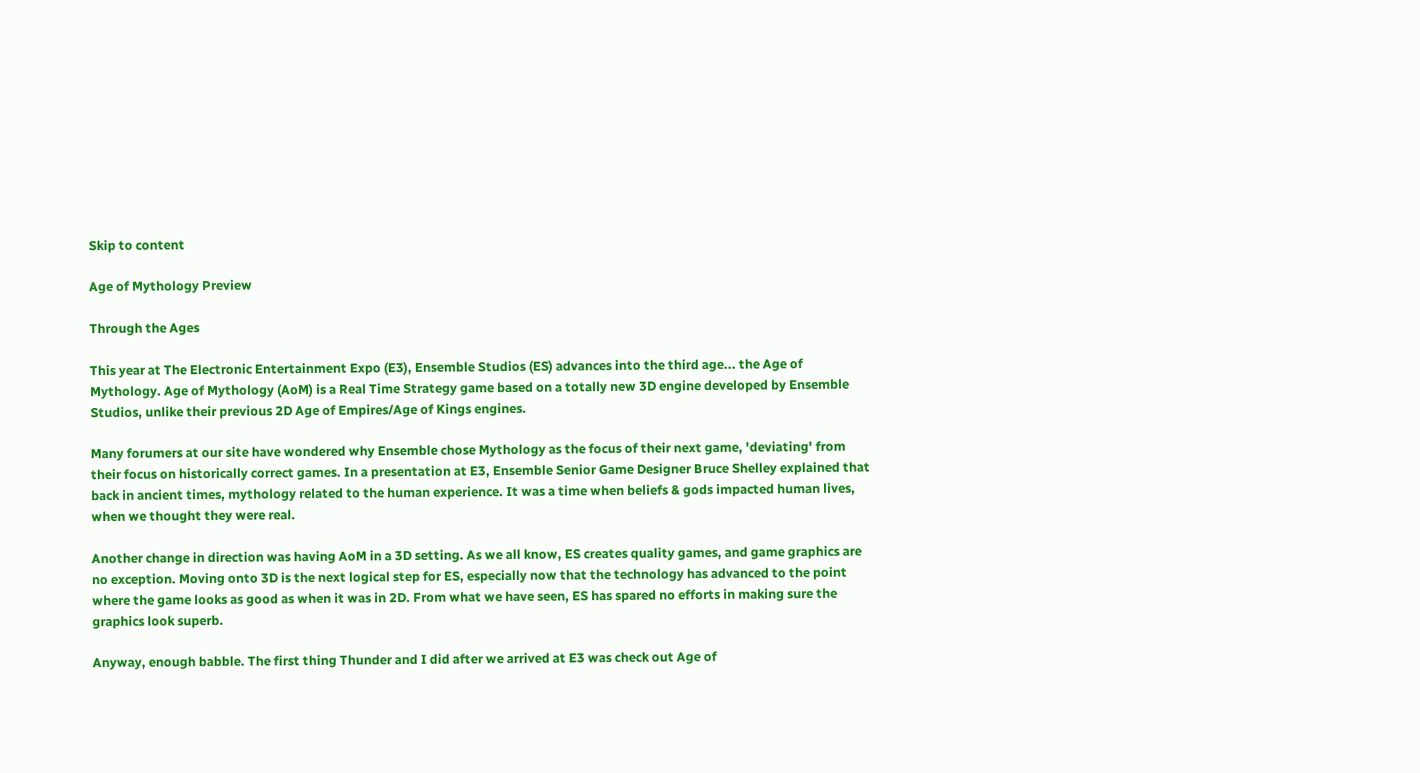Skip to content

Age of Mythology Preview

Through the Ages

This year at The Electronic Entertainment Expo (E3), Ensemble Studios (ES) advances into the third age... the Age of Mythology. Age of Mythology (AoM) is a Real Time Strategy game based on a totally new 3D engine developed by Ensemble Studios, unlike their previous 2D Age of Empires/Age of Kings engines.

Many forumers at our site have wondered why Ensemble chose Mythology as the focus of their next game, 'deviating' from their focus on historically correct games. In a presentation at E3, Ensemble Senior Game Designer Bruce Shelley explained that back in ancient times, mythology related to the human experience. It was a time when beliefs & gods impacted human lives, when we thought they were real.

Another change in direction was having AoM in a 3D setting. As we all know, ES creates quality games, and game graphics are no exception. Moving onto 3D is the next logical step for ES, especially now that the technology has advanced to the point where the game looks as good as when it was in 2D. From what we have seen, ES has spared no efforts in making sure the graphics look superb.

Anyway, enough babble. The first thing Thunder and I did after we arrived at E3 was check out Age of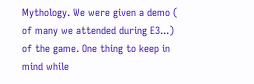Mythology. We were given a demo ( of many we attended during E3...) of the game. One thing to keep in mind while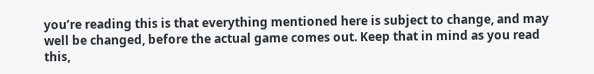you’re reading this is that everything mentioned here is subject to change, and may well be changed, before the actual game comes out. Keep that in mind as you read this,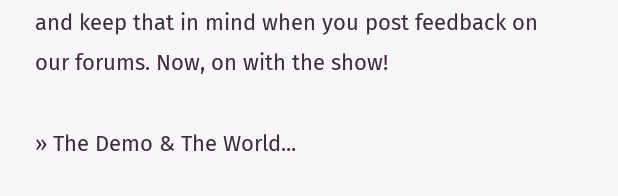and keep that in mind when you post feedback on our forums. Now, on with the show!

» The Demo & The World...